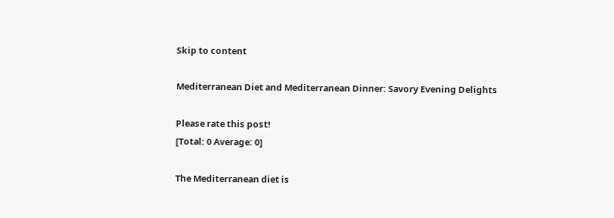Skip to content

Mediterranean Diet and Mediterranean Dinner: Savory Evening Delights

Please rate this post!
[Total: 0 Average: 0]

The Mediterranean diet is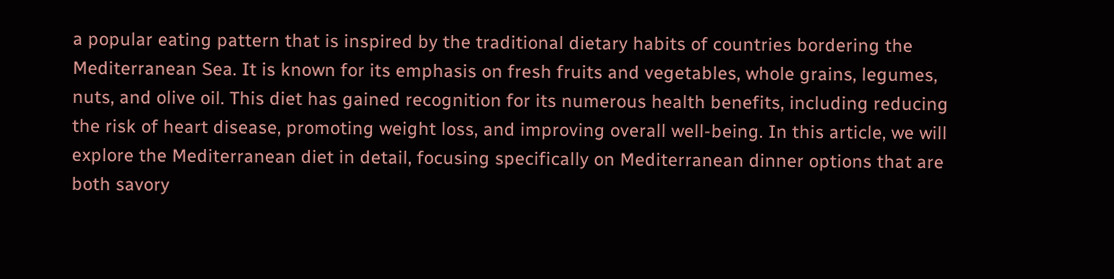a popular eating pattern that is inspired by the traditional dietary habits of countries bordering the Mediterranean Sea. It is known for its emphasis on fresh fruits and vegetables, whole grains, legumes, nuts, and olive oil. This diet has gained recognition for its numerous health benefits, including reducing the risk of heart disease, promoting weight loss, and improving overall well-being. In this article, we will explore the Mediterranean diet in detail, focusing specifically on Mediterranean dinner options that are both savory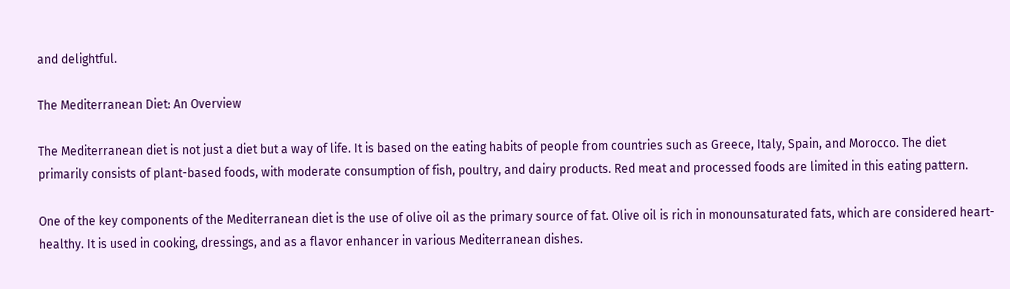and delightful.

The Mediterranean Diet: An Overview

The Mediterranean diet is not just a diet but a way of life. It is based on the eating habits of people from countries such as Greece, Italy, Spain, and Morocco. The diet primarily consists of plant-based foods, with moderate consumption of fish, poultry, and dairy products. Red meat and processed foods are limited in this eating pattern.

One of the key components of the Mediterranean diet is the use of olive oil as the primary source of fat. Olive oil is rich in monounsaturated fats, which are considered heart-healthy. It is used in cooking, dressings, and as a flavor enhancer in various Mediterranean dishes.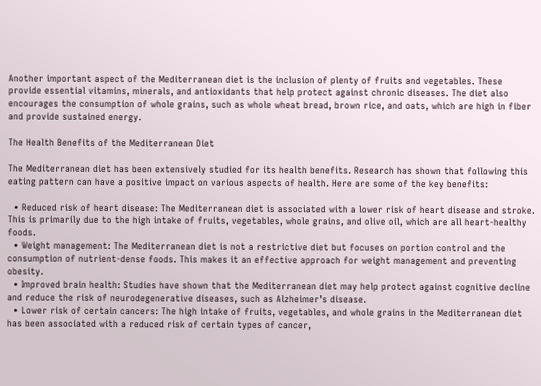Another important aspect of the Mediterranean diet is the inclusion of plenty of fruits and vegetables. These provide essential vitamins, minerals, and antioxidants that help protect against chronic diseases. The diet also encourages the consumption of whole grains, such as whole wheat bread, brown rice, and oats, which are high in fiber and provide sustained energy.

The Health Benefits of the Mediterranean Diet

The Mediterranean diet has been extensively studied for its health benefits. Research has shown that following this eating pattern can have a positive impact on various aspects of health. Here are some of the key benefits:

  • Reduced risk of heart disease: The Mediterranean diet is associated with a lower risk of heart disease and stroke. This is primarily due to the high intake of fruits, vegetables, whole grains, and olive oil, which are all heart-healthy foods.
  • Weight management: The Mediterranean diet is not a restrictive diet but focuses on portion control and the consumption of nutrient-dense foods. This makes it an effective approach for weight management and preventing obesity.
  • Improved brain health: Studies have shown that the Mediterranean diet may help protect against cognitive decline and reduce the risk of neurodegenerative diseases, such as Alzheimer’s disease.
  • Lower risk of certain cancers: The high intake of fruits, vegetables, and whole grains in the Mediterranean diet has been associated with a reduced risk of certain types of cancer,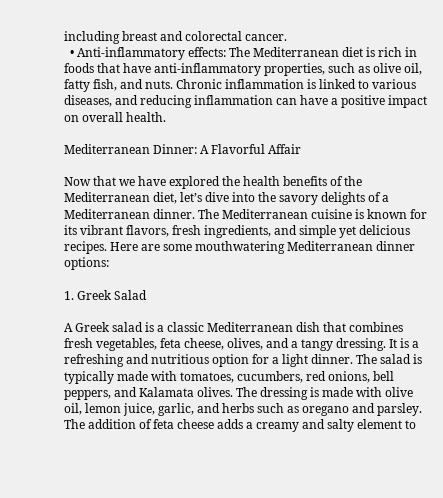including breast and colorectal cancer.
  • Anti-inflammatory effects: The Mediterranean diet is rich in foods that have anti-inflammatory properties, such as olive oil, fatty fish, and nuts. Chronic inflammation is linked to various diseases, and reducing inflammation can have a positive impact on overall health.

Mediterranean Dinner: A Flavorful Affair

Now that we have explored the health benefits of the Mediterranean diet, let’s dive into the savory delights of a Mediterranean dinner. The Mediterranean cuisine is known for its vibrant flavors, fresh ingredients, and simple yet delicious recipes. Here are some mouthwatering Mediterranean dinner options:

1. Greek Salad

A Greek salad is a classic Mediterranean dish that combines fresh vegetables, feta cheese, olives, and a tangy dressing. It is a refreshing and nutritious option for a light dinner. The salad is typically made with tomatoes, cucumbers, red onions, bell peppers, and Kalamata olives. The dressing is made with olive oil, lemon juice, garlic, and herbs such as oregano and parsley. The addition of feta cheese adds a creamy and salty element to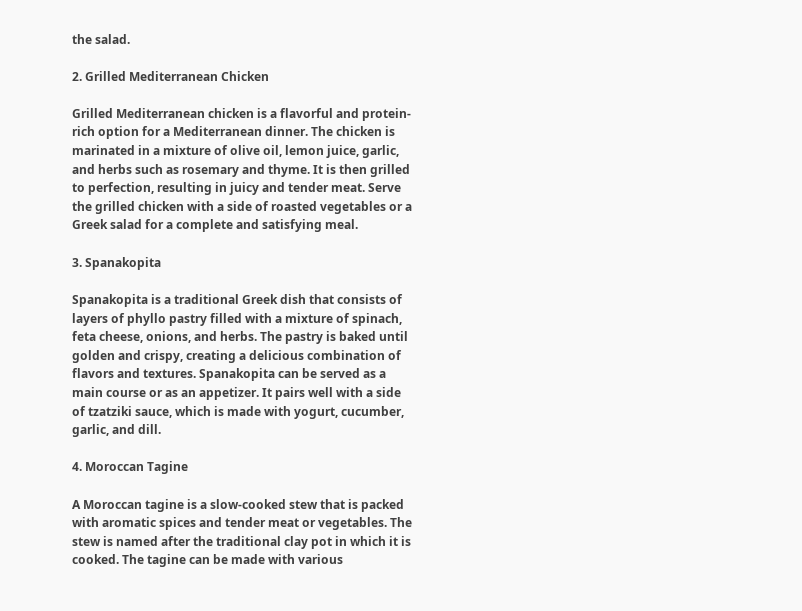the salad.

2. Grilled Mediterranean Chicken

Grilled Mediterranean chicken is a flavorful and protein-rich option for a Mediterranean dinner. The chicken is marinated in a mixture of olive oil, lemon juice, garlic, and herbs such as rosemary and thyme. It is then grilled to perfection, resulting in juicy and tender meat. Serve the grilled chicken with a side of roasted vegetables or a Greek salad for a complete and satisfying meal.

3. Spanakopita

Spanakopita is a traditional Greek dish that consists of layers of phyllo pastry filled with a mixture of spinach, feta cheese, onions, and herbs. The pastry is baked until golden and crispy, creating a delicious combination of flavors and textures. Spanakopita can be served as a main course or as an appetizer. It pairs well with a side of tzatziki sauce, which is made with yogurt, cucumber, garlic, and dill.

4. Moroccan Tagine

A Moroccan tagine is a slow-cooked stew that is packed with aromatic spices and tender meat or vegetables. The stew is named after the traditional clay pot in which it is cooked. The tagine can be made with various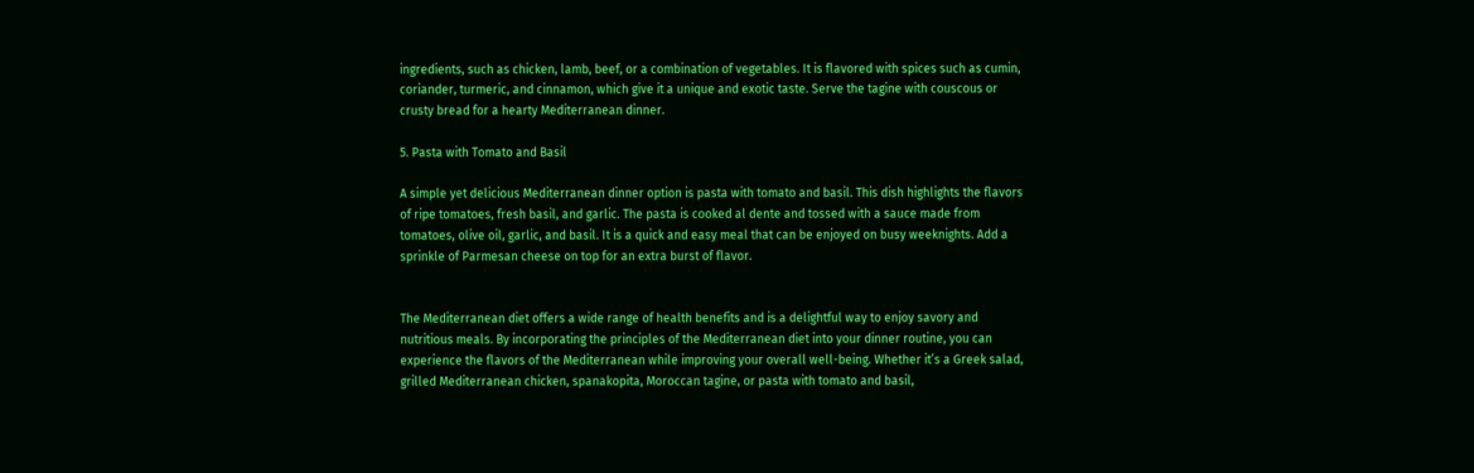ingredients, such as chicken, lamb, beef, or a combination of vegetables. It is flavored with spices such as cumin, coriander, turmeric, and cinnamon, which give it a unique and exotic taste. Serve the tagine with couscous or crusty bread for a hearty Mediterranean dinner.

5. Pasta with Tomato and Basil

A simple yet delicious Mediterranean dinner option is pasta with tomato and basil. This dish highlights the flavors of ripe tomatoes, fresh basil, and garlic. The pasta is cooked al dente and tossed with a sauce made from tomatoes, olive oil, garlic, and basil. It is a quick and easy meal that can be enjoyed on busy weeknights. Add a sprinkle of Parmesan cheese on top for an extra burst of flavor.


The Mediterranean diet offers a wide range of health benefits and is a delightful way to enjoy savory and nutritious meals. By incorporating the principles of the Mediterranean diet into your dinner routine, you can experience the flavors of the Mediterranean while improving your overall well-being. Whether it’s a Greek salad, grilled Mediterranean chicken, spanakopita, Moroccan tagine, or pasta with tomato and basil,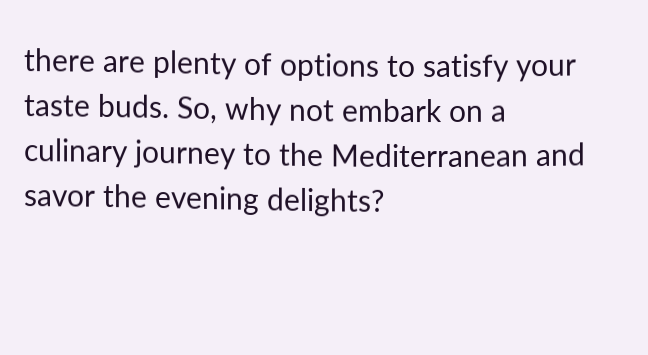there are plenty of options to satisfy your taste buds. So, why not embark on a culinary journey to the Mediterranean and savor the evening delights?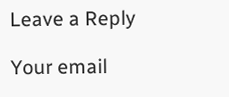Leave a Reply

Your email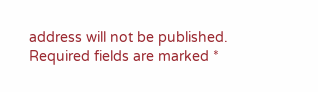address will not be published. Required fields are marked *